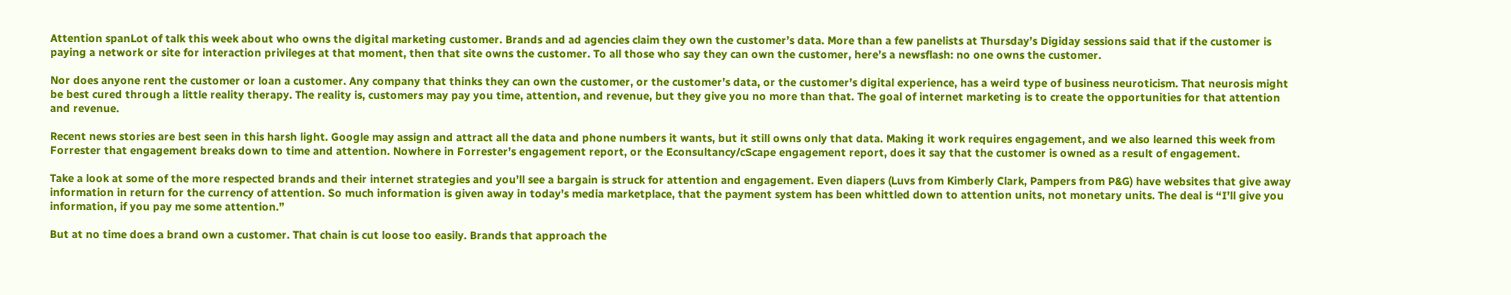Attention spanLot of talk this week about who owns the digital marketing customer. Brands and ad agencies claim they own the customer’s data. More than a few panelists at Thursday’s Digiday sessions said that if the customer is paying a network or site for interaction privileges at that moment, then that site owns the customer. To all those who say they can own the customer, here’s a newsflash: no one owns the customer.

Nor does anyone rent the customer or loan a customer. Any company that thinks they can own the customer, or the customer’s data, or the customer’s digital experience, has a weird type of business neuroticism. That neurosis might be best cured through a little reality therapy. The reality is, customers may pay you time, attention, and revenue, but they give you no more than that. The goal of internet marketing is to create the opportunities for that attention and revenue.

Recent news stories are best seen in this harsh light. Google may assign and attract all the data and phone numbers it wants, but it still owns only that data. Making it work requires engagement, and we also learned this week from Forrester that engagement breaks down to time and attention. Nowhere in Forrester’s engagement report, or the Econsultancy/cScape engagement report, does it say that the customer is owned as a result of engagement.

Take a look at some of the more respected brands and their internet strategies and you’ll see a bargain is struck for attention and engagement. Even diapers (Luvs from Kimberly Clark, Pampers from P&G) have websites that give away information in return for the currency of attention. So much information is given away in today’s media marketplace, that the payment system has been whittled down to attention units, not monetary units. The deal is “I’ll give you information, if you pay me some attention.”

But at no time does a brand own a customer. That chain is cut loose too easily. Brands that approach the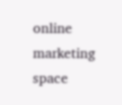online marketing space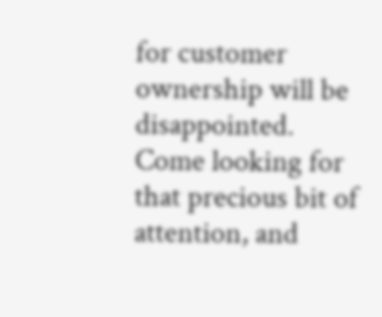for customer ownership will be disappointed. Come looking for that precious bit of attention, and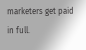marketers get paid in full.